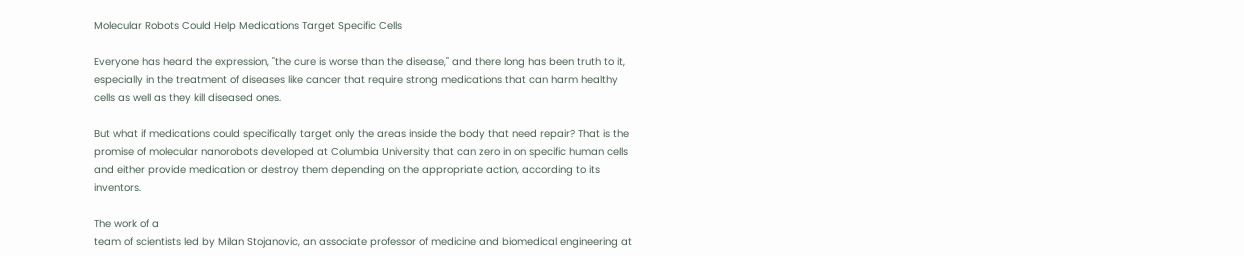Molecular Robots Could Help Medications Target Specific Cells

Everyone has heard the expression, "the cure is worse than the disease," and there long has been truth to it, especially in the treatment of diseases like cancer that require strong medications that can harm healthy cells as well as they kill diseased ones.

But what if medications could specifically target only the areas inside the body that need repair? That is the promise of molecular nanorobots developed at Columbia University that can zero in on specific human cells and either provide medication or destroy them depending on the appropriate action, according to its inventors.

The work of a
team of scientists led by Milan Stojanovic, an associate professor of medicine and biomedical engineering at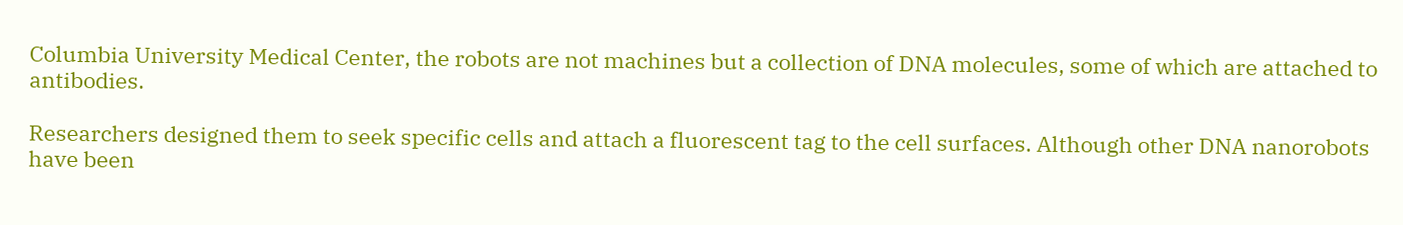Columbia University Medical Center, the robots are not machines but a collection of DNA molecules, some of which are attached to antibodies.

Researchers designed them to seek specific cells and attach a fluorescent tag to the cell surfaces. Although other DNA nanorobots have been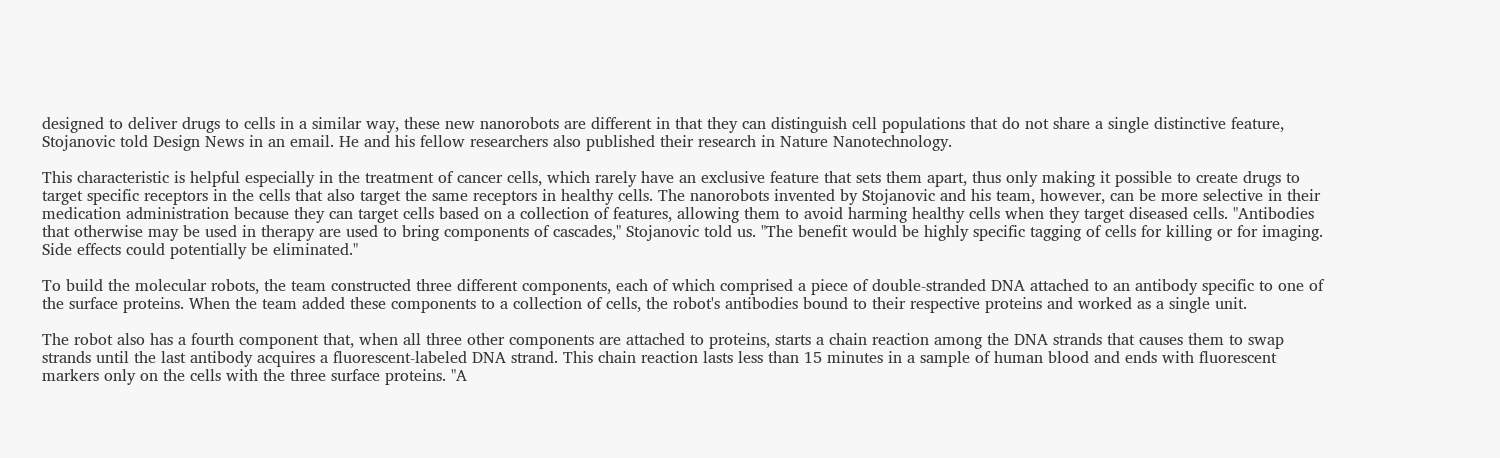designed to deliver drugs to cells in a similar way, these new nanorobots are different in that they can distinguish cell populations that do not share a single distinctive feature, Stojanovic told Design News in an email. He and his fellow researchers also published their research in Nature Nanotechnology.

This characteristic is helpful especially in the treatment of cancer cells, which rarely have an exclusive feature that sets them apart, thus only making it possible to create drugs to target specific receptors in the cells that also target the same receptors in healthy cells. The nanorobots invented by Stojanovic and his team, however, can be more selective in their medication administration because they can target cells based on a collection of features, allowing them to avoid harming healthy cells when they target diseased cells. "Antibodies that otherwise may be used in therapy are used to bring components of cascades," Stojanovic told us. "The benefit would be highly specific tagging of cells for killing or for imaging. Side effects could potentially be eliminated."

To build the molecular robots, the team constructed three different components, each of which comprised a piece of double-stranded DNA attached to an antibody specific to one of the surface proteins. When the team added these components to a collection of cells, the robot's antibodies bound to their respective proteins and worked as a single unit.

The robot also has a fourth component that, when all three other components are attached to proteins, starts a chain reaction among the DNA strands that causes them to swap strands until the last antibody acquires a fluorescent-labeled DNA strand. This chain reaction lasts less than 15 minutes in a sample of human blood and ends with fluorescent markers only on the cells with the three surface proteins. "A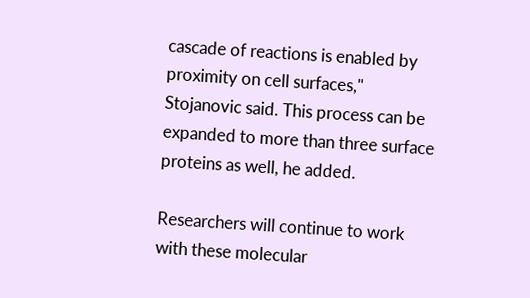cascade of reactions is enabled by proximity on cell surfaces," Stojanovic said. This process can be expanded to more than three surface proteins as well, he added.

Researchers will continue to work with these molecular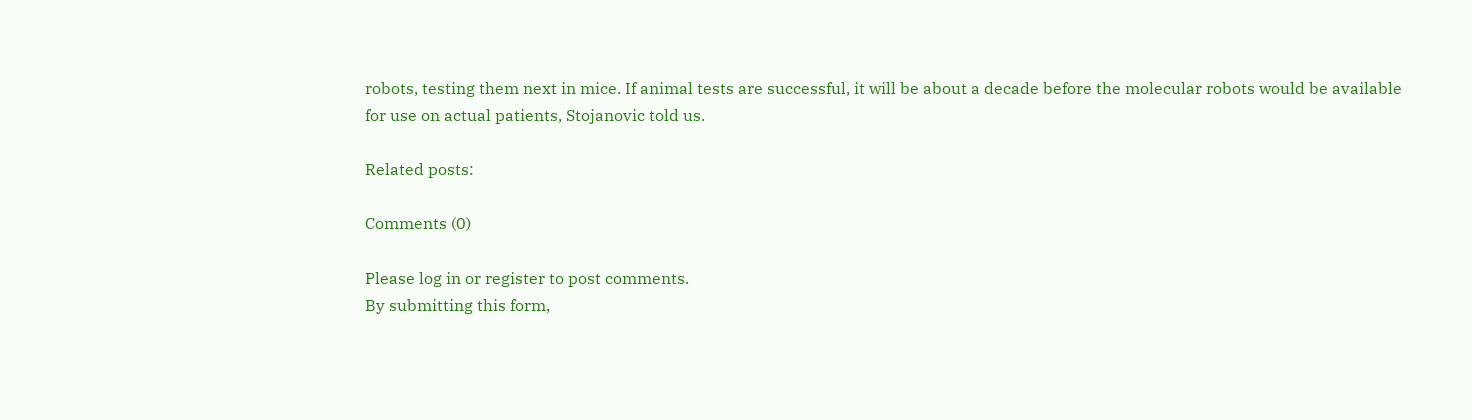robots, testing them next in mice. If animal tests are successful, it will be about a decade before the molecular robots would be available for use on actual patients, Stojanovic told us.

Related posts:

Comments (0)

Please log in or register to post comments.
By submitting this form,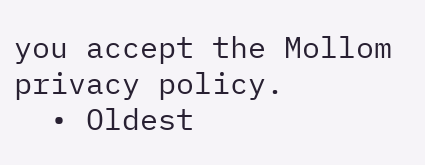you accept the Mollom privacy policy.
  • Oldest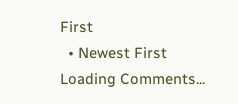First
  • Newest First
Loading Comments...